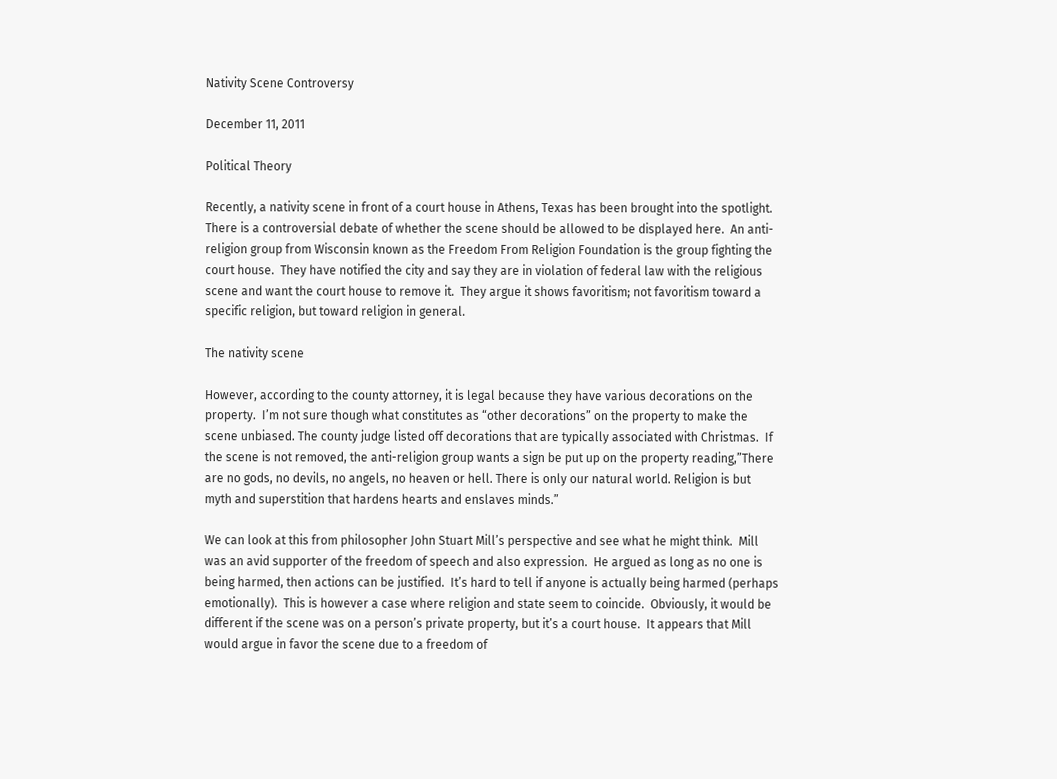Nativity Scene Controversy

December 11, 2011

Political Theory

Recently, a nativity scene in front of a court house in Athens, Texas has been brought into the spotlight.  There is a controversial debate of whether the scene should be allowed to be displayed here.  An anti-religion group from Wisconsin known as the Freedom From Religion Foundation is the group fighting the court house.  They have notified the city and say they are in violation of federal law with the religious scene and want the court house to remove it.  They argue it shows favoritism; not favoritism toward a specific religion, but toward religion in general.

The nativity scene

However, according to the county attorney, it is legal because they have various decorations on the property.  I’m not sure though what constitutes as “other decorations” on the property to make the scene unbiased. The county judge listed off decorations that are typically associated with Christmas.  If the scene is not removed, the anti-religion group wants a sign be put up on the property reading,”There are no gods, no devils, no angels, no heaven or hell. There is only our natural world. Religion is but myth and superstition that hardens hearts and enslaves minds.”

We can look at this from philosopher John Stuart Mill’s perspective and see what he might think.  Mill was an avid supporter of the freedom of speech and also expression.  He argued as long as no one is being harmed, then actions can be justified.  It’s hard to tell if anyone is actually being harmed (perhaps emotionally).  This is however a case where religion and state seem to coincide.  Obviously, it would be different if the scene was on a person’s private property, but it’s a court house.  It appears that Mill would argue in favor the scene due to a freedom of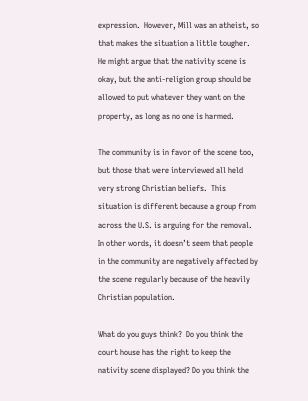expression.  However, Mill was an atheist, so that makes the situation a little tougher.  He might argue that the nativity scene is okay, but the anti-religion group should be allowed to put whatever they want on the property, as long as no one is harmed.

The community is in favor of the scene too, but those that were interviewed all held very strong Christian beliefs.  This situation is different because a group from across the U.S. is arguing for the removal.  In other words, it doesn’t seem that people in the community are negatively affected by the scene regularly because of the heavily Christian population.

What do you guys think?  Do you think the court house has the right to keep the nativity scene displayed? Do you think the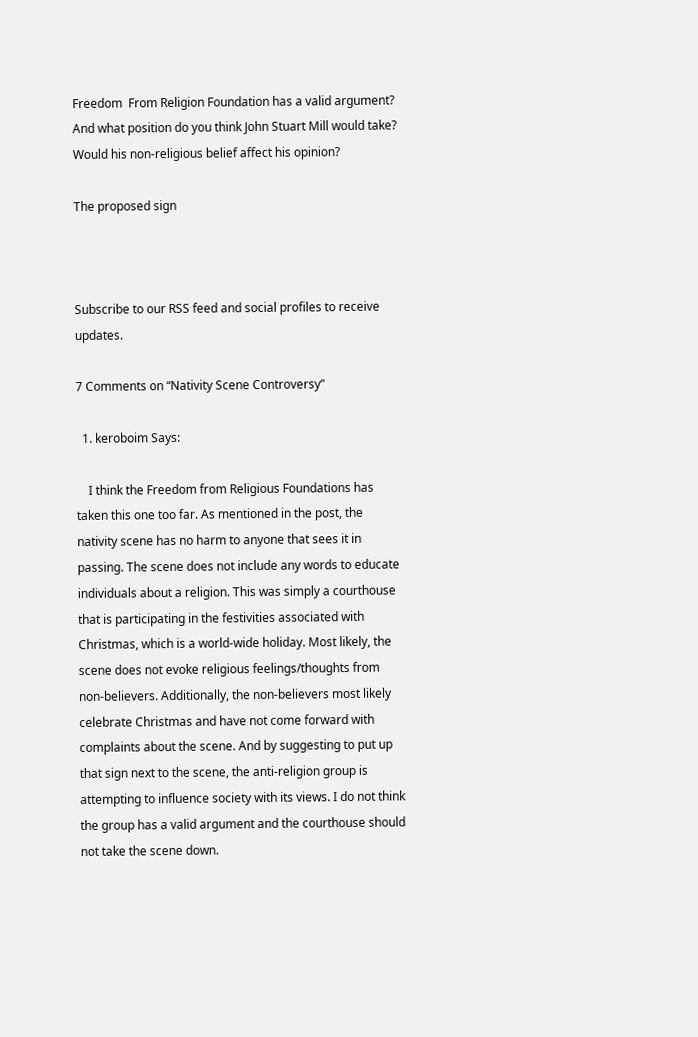Freedom  From Religion Foundation has a valid argument? And what position do you think John Stuart Mill would take?  Would his non-religious belief affect his opinion?

The proposed sign



Subscribe to our RSS feed and social profiles to receive updates.

7 Comments on “Nativity Scene Controversy”

  1. keroboim Says:

    I think the Freedom from Religious Foundations has taken this one too far. As mentioned in the post, the nativity scene has no harm to anyone that sees it in passing. The scene does not include any words to educate individuals about a religion. This was simply a courthouse that is participating in the festivities associated with Christmas, which is a world-wide holiday. Most likely, the scene does not evoke religious feelings/thoughts from non-believers. Additionally, the non-believers most likely celebrate Christmas and have not come forward with complaints about the scene. And by suggesting to put up that sign next to the scene, the anti-religion group is attempting to influence society with its views. I do not think the group has a valid argument and the courthouse should not take the scene down.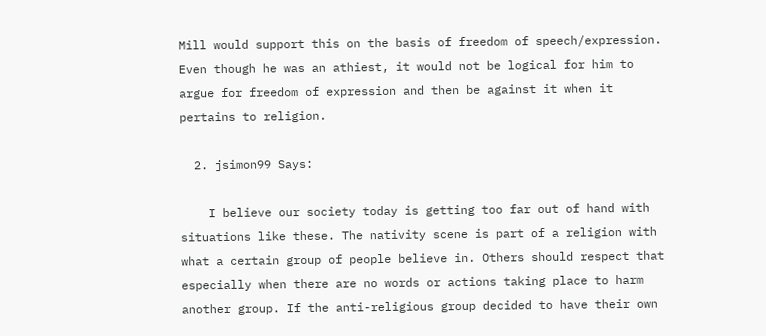Mill would support this on the basis of freedom of speech/expression. Even though he was an athiest, it would not be logical for him to argue for freedom of expression and then be against it when it pertains to religion.

  2. jsimon99 Says:

    I believe our society today is getting too far out of hand with situations like these. The nativity scene is part of a religion with what a certain group of people believe in. Others should respect that especially when there are no words or actions taking place to harm another group. If the anti-religious group decided to have their own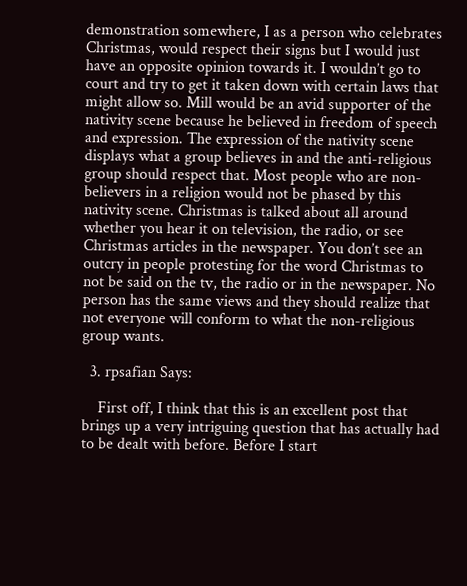demonstration somewhere, I as a person who celebrates Christmas, would respect their signs but I would just have an opposite opinion towards it. I wouldn’t go to court and try to get it taken down with certain laws that might allow so. Mill would be an avid supporter of the nativity scene because he believed in freedom of speech and expression. The expression of the nativity scene displays what a group believes in and the anti-religious group should respect that. Most people who are non-believers in a religion would not be phased by this nativity scene. Christmas is talked about all around whether you hear it on television, the radio, or see Christmas articles in the newspaper. You don’t see an outcry in people protesting for the word Christmas to not be said on the tv, the radio or in the newspaper. No person has the same views and they should realize that not everyone will conform to what the non-religious group wants.

  3. rpsafian Says:

    First off, I think that this is an excellent post that brings up a very intriguing question that has actually had to be dealt with before. Before I start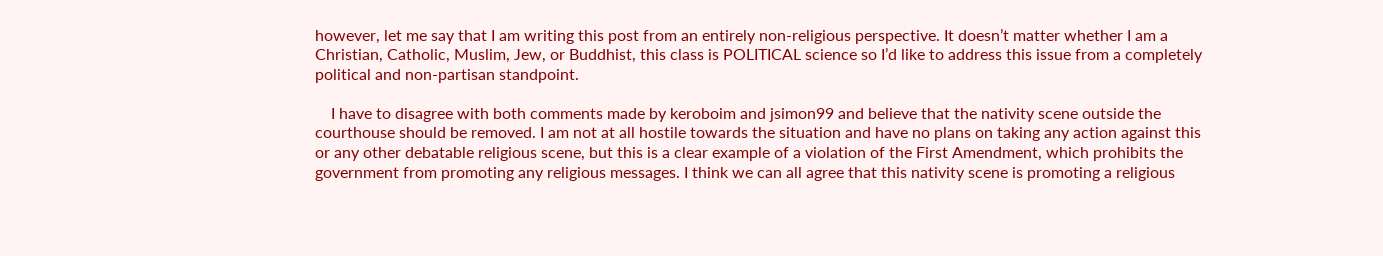however, let me say that I am writing this post from an entirely non-religious perspective. It doesn’t matter whether I am a Christian, Catholic, Muslim, Jew, or Buddhist, this class is POLITICAL science so I’d like to address this issue from a completely political and non-partisan standpoint.

    I have to disagree with both comments made by keroboim and jsimon99 and believe that the nativity scene outside the courthouse should be removed. I am not at all hostile towards the situation and have no plans on taking any action against this or any other debatable religious scene, but this is a clear example of a violation of the First Amendment, which prohibits the government from promoting any religious messages. I think we can all agree that this nativity scene is promoting a religious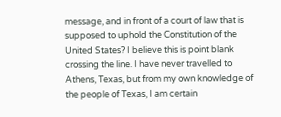message, and in front of a court of law that is supposed to uphold the Constitution of the United States? I believe this is point blank crossing the line. I have never travelled to Athens, Texas, but from my own knowledge of the people of Texas, I am certain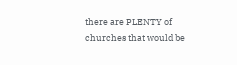there are PLENTY of churches that would be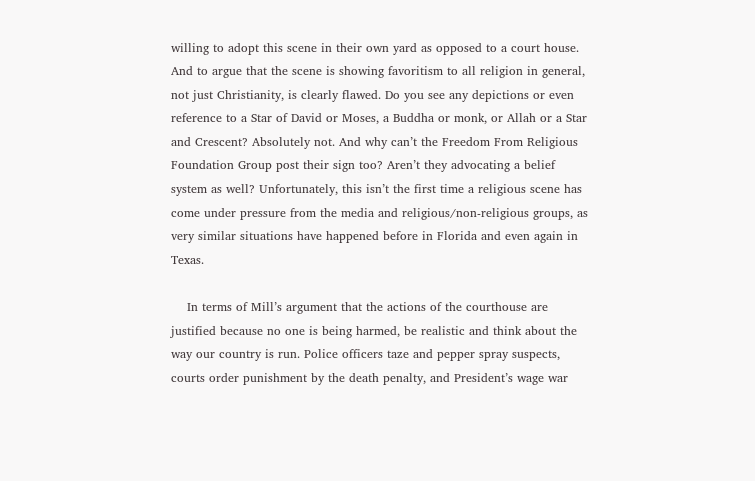willing to adopt this scene in their own yard as opposed to a court house. And to argue that the scene is showing favoritism to all religion in general, not just Christianity, is clearly flawed. Do you see any depictions or even reference to a Star of David or Moses, a Buddha or monk, or Allah or a Star and Crescent? Absolutely not. And why can’t the Freedom From Religious Foundation Group post their sign too? Aren’t they advocating a belief system as well? Unfortunately, this isn’t the first time a religious scene has come under pressure from the media and religious/non-religious groups, as very similar situations have happened before in Florida and even again in Texas.

    In terms of Mill’s argument that the actions of the courthouse are justified because no one is being harmed, be realistic and think about the way our country is run. Police officers taze and pepper spray suspects, courts order punishment by the death penalty, and President’s wage war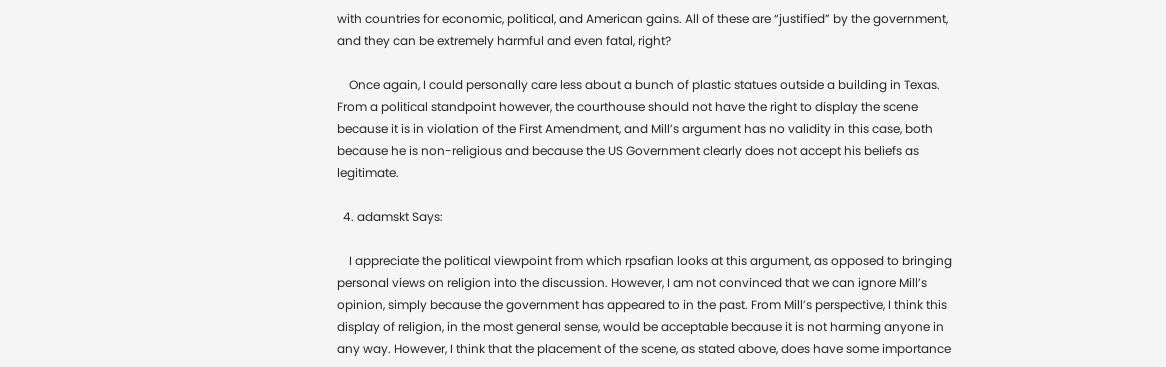with countries for economic, political, and American gains. All of these are “justified” by the government, and they can be extremely harmful and even fatal, right?

    Once again, I could personally care less about a bunch of plastic statues outside a building in Texas. From a political standpoint however, the courthouse should not have the right to display the scene because it is in violation of the First Amendment, and Mill’s argument has no validity in this case, both because he is non-religious and because the US Government clearly does not accept his beliefs as legitimate.

  4. adamskt Says:

    I appreciate the political viewpoint from which rpsafian looks at this argument, as opposed to bringing personal views on religion into the discussion. However, I am not convinced that we can ignore Mill’s opinion, simply because the government has appeared to in the past. From Mill’s perspective, I think this display of religion, in the most general sense, would be acceptable because it is not harming anyone in any way. However, I think that the placement of the scene, as stated above, does have some importance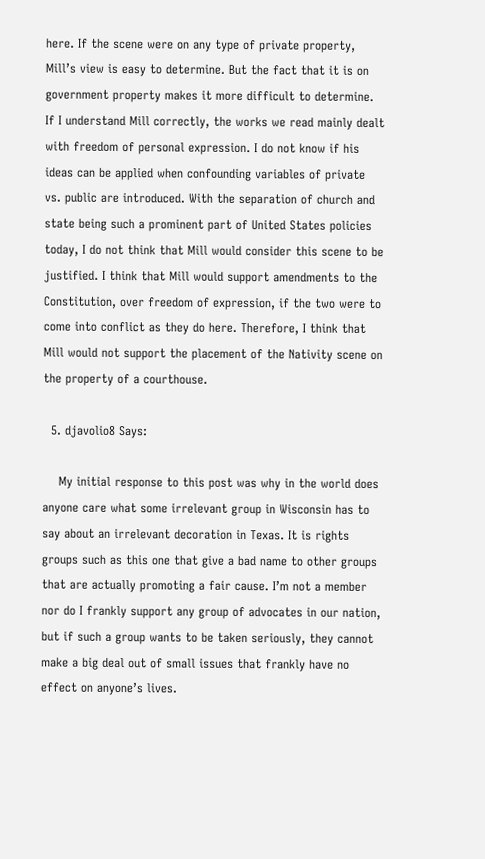here. If the scene were on any type of private property, Mill’s view is easy to determine. But the fact that it is on government property makes it more difficult to determine. If I understand Mill correctly, the works we read mainly dealt with freedom of personal expression. I do not know if his ideas can be applied when confounding variables of private vs. public are introduced. With the separation of church and state being such a prominent part of United States policies today, I do not think that Mill would consider this scene to be justified. I think that Mill would support amendments to the Constitution, over freedom of expression, if the two were to come into conflict as they do here. Therefore, I think that Mill would not support the placement of the Nativity scene on the property of a courthouse.

  5. djavolio8 Says:

    My initial response to this post was why in the world does anyone care what some irrelevant group in Wisconsin has to say about an irrelevant decoration in Texas. It is rights groups such as this one that give a bad name to other groups that are actually promoting a fair cause. I’m not a member nor do I frankly support any group of advocates in our nation, but if such a group wants to be taken seriously, they cannot make a big deal out of small issues that frankly have no effect on anyone’s lives.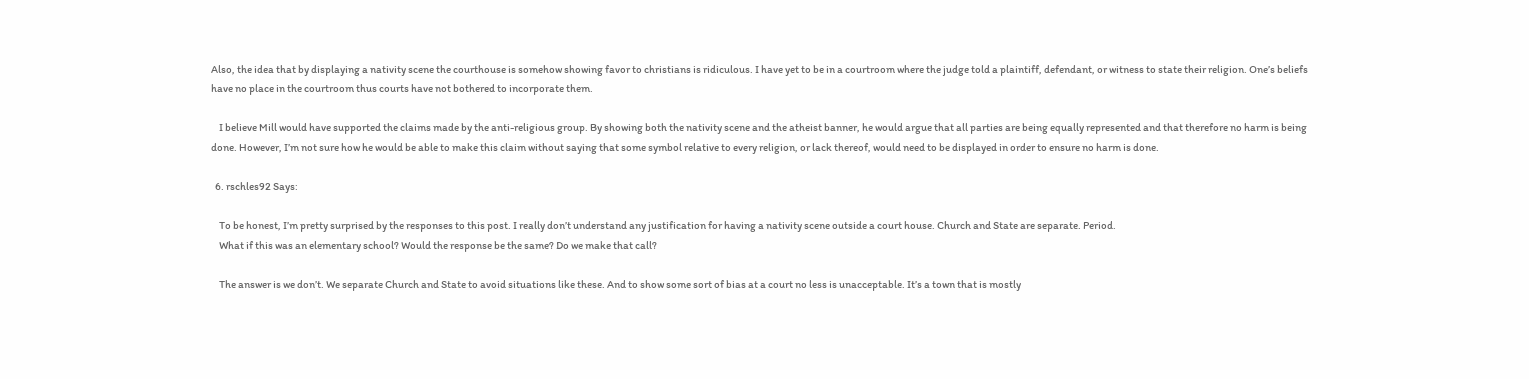Also, the idea that by displaying a nativity scene the courthouse is somehow showing favor to christians is ridiculous. I have yet to be in a courtroom where the judge told a plaintiff, defendant, or witness to state their religion. One’s beliefs have no place in the courtroom thus courts have not bothered to incorporate them.

    I believe Mill would have supported the claims made by the anti-religious group. By showing both the nativity scene and the atheist banner, he would argue that all parties are being equally represented and that therefore no harm is being done. However, I’m not sure how he would be able to make this claim without saying that some symbol relative to every religion, or lack thereof, would need to be displayed in order to ensure no harm is done.

  6. rschles92 Says:

    To be honest, I’m pretty surprised by the responses to this post. I really don’t understand any justification for having a nativity scene outside a court house. Church and State are separate. Period.
    What if this was an elementary school? Would the response be the same? Do we make that call?

    The answer is we don’t. We separate Church and State to avoid situations like these. And to show some sort of bias at a court no less is unacceptable. It’s a town that is mostly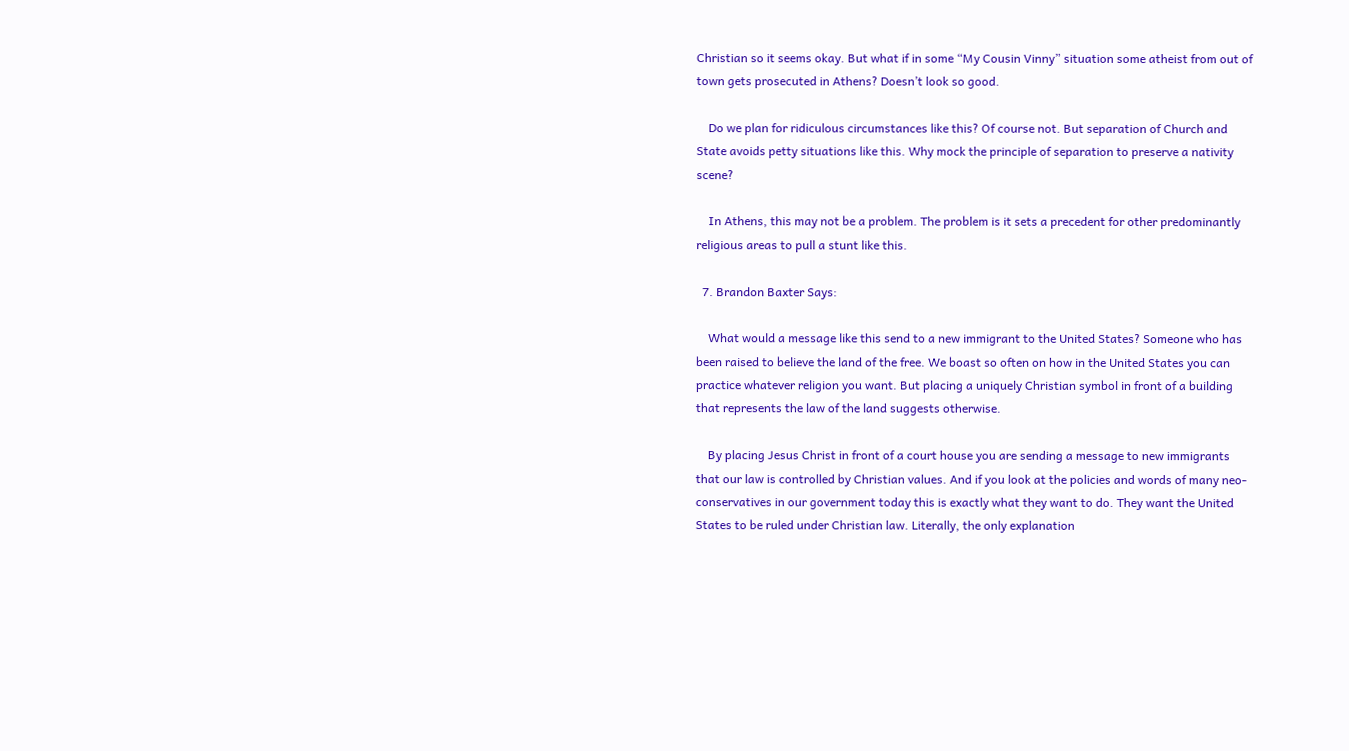Christian so it seems okay. But what if in some “My Cousin Vinny” situation some atheist from out of town gets prosecuted in Athens? Doesn’t look so good.

    Do we plan for ridiculous circumstances like this? Of course not. But separation of Church and State avoids petty situations like this. Why mock the principle of separation to preserve a nativity scene?

    In Athens, this may not be a problem. The problem is it sets a precedent for other predominantly religious areas to pull a stunt like this.

  7. Brandon Baxter Says:

    What would a message like this send to a new immigrant to the United States? Someone who has been raised to believe the land of the free. We boast so often on how in the United States you can practice whatever religion you want. But placing a uniquely Christian symbol in front of a building that represents the law of the land suggests otherwise.

    By placing Jesus Christ in front of a court house you are sending a message to new immigrants that our law is controlled by Christian values. And if you look at the policies and words of many neo-conservatives in our government today this is exactly what they want to do. They want the United States to be ruled under Christian law. Literally, the only explanation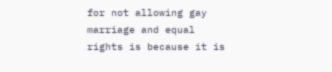for not allowing gay marriage and equal rights is because it is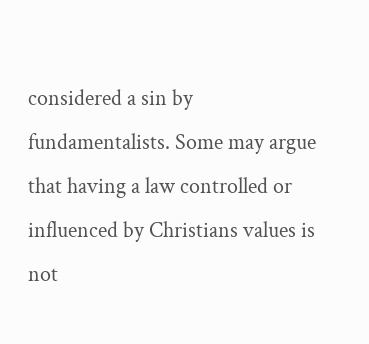considered a sin by fundamentalists. Some may argue that having a law controlled or influenced by Christians values is not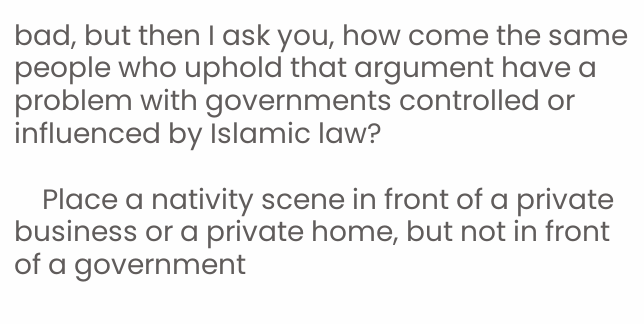bad, but then I ask you, how come the same people who uphold that argument have a problem with governments controlled or influenced by Islamic law?

    Place a nativity scene in front of a private business or a private home, but not in front of a government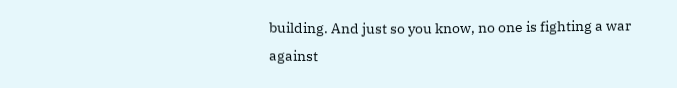building. And just so you know, no one is fighting a war against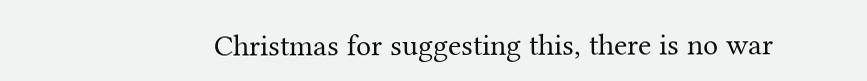Christmas for suggesting this, there is no war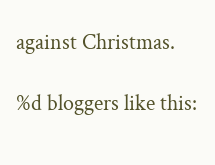against Christmas.

%d bloggers like this: